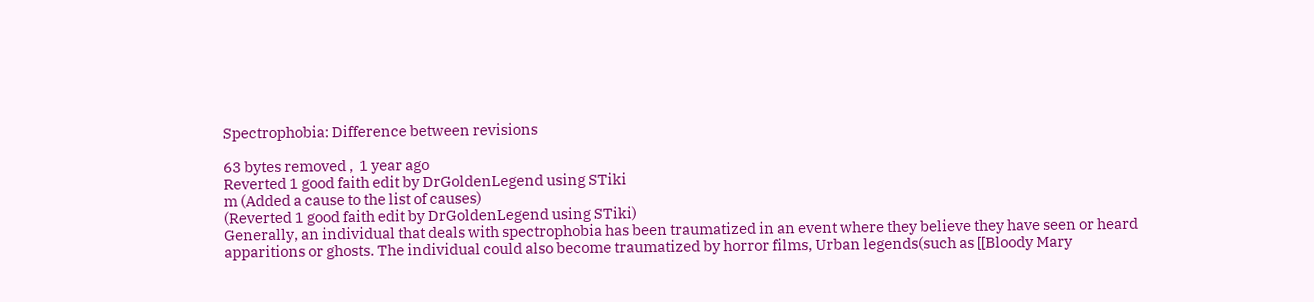Spectrophobia: Difference between revisions

63 bytes removed ,  1 year ago
Reverted 1 good faith edit by DrGoldenLegend using STiki
m (Added a cause to the list of causes)
(Reverted 1 good faith edit by DrGoldenLegend using STiki)
Generally, an individual that deals with spectrophobia has been traumatized in an event where they believe they have seen or heard apparitions or ghosts. The individual could also become traumatized by horror films, Urban legends(such as [[Bloody Mary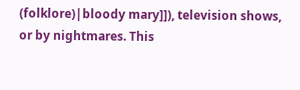(folklore)|bloody mary]]), television shows, or by nightmares. This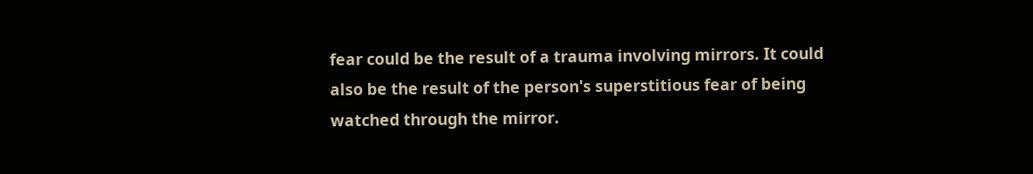fear could be the result of a trauma involving mirrors. It could also be the result of the person's superstitious fear of being watched through the mirror.